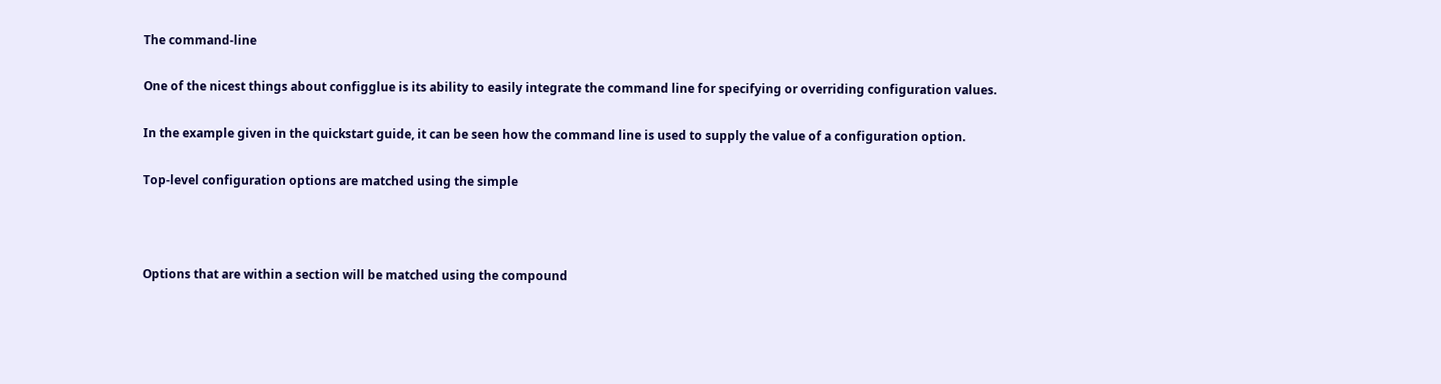The command-line

One of the nicest things about configglue is its ability to easily integrate the command line for specifying or overriding configuration values.

In the example given in the quickstart guide, it can be seen how the command line is used to supply the value of a configuration option.

Top-level configuration options are matched using the simple



Options that are within a section will be matched using the compound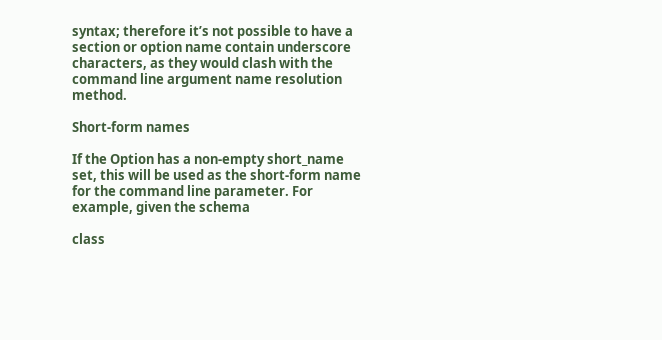syntax; therefore it’s not possible to have a section or option name contain underscore characters, as they would clash with the command line argument name resolution method.

Short-form names

If the Option has a non-empty short_name set, this will be used as the short-form name for the command line parameter. For example, given the schema

class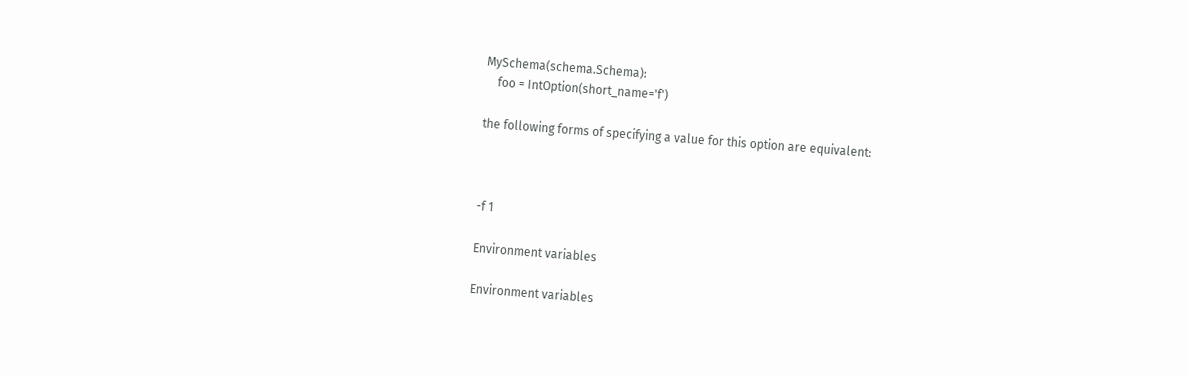MySchema(schema.Schema):
    foo = IntOption(short_name='f')

the following forms of specifying a value for this option are equivalent:



-f 1

Environment variables

Environment variables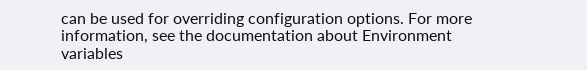can be used for overriding configuration options. For more information, see the documentation about Environment variables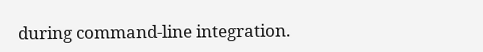during command-line integration.